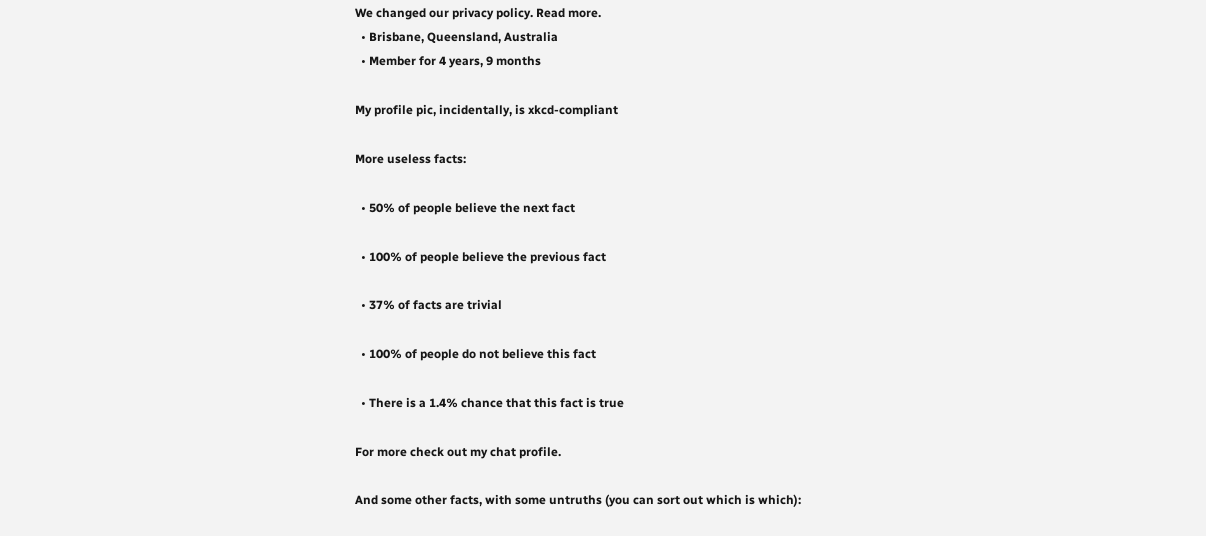We changed our privacy policy. Read more.
  • Brisbane, Queensland, Australia
  • Member for 4 years, 9 months

My profile pic, incidentally, is xkcd-compliant

More useless facts:

  • 50% of people believe the next fact

  • 100% of people believe the previous fact

  • 37% of facts are trivial

  • 100% of people do not believe this fact

  • There is a 1.4% chance that this fact is true

For more check out my chat profile.

And some other facts, with some untruths (you can sort out which is which):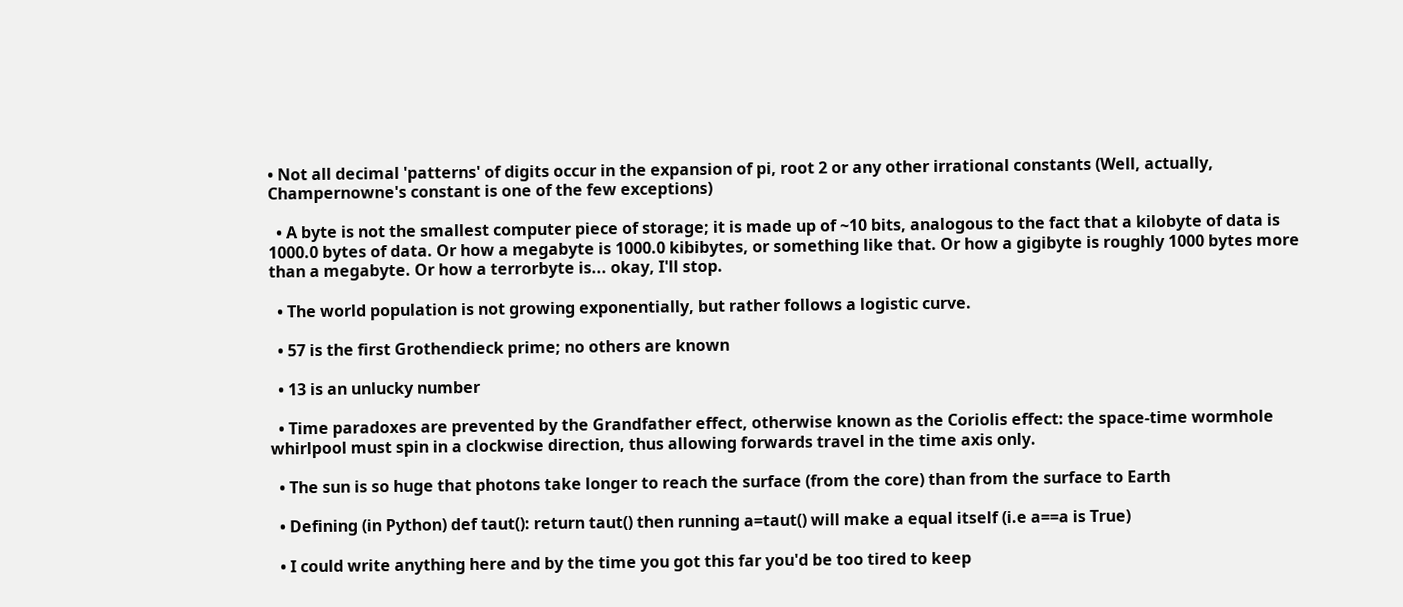• Not all decimal 'patterns' of digits occur in the expansion of pi, root 2 or any other irrational constants (Well, actually, Champernowne's constant is one of the few exceptions)

  • A byte is not the smallest computer piece of storage; it is made up of ~10 bits, analogous to the fact that a kilobyte of data is 1000.0 bytes of data. Or how a megabyte is 1000.0 kibibytes, or something like that. Or how a gigibyte is roughly 1000 bytes more than a megabyte. Or how a terrorbyte is... okay, I'll stop.

  • The world population is not growing exponentially, but rather follows a logistic curve.

  • 57 is the first Grothendieck prime; no others are known

  • 13 is an unlucky number

  • Time paradoxes are prevented by the Grandfather effect, otherwise known as the Coriolis effect: the space-time wormhole whirlpool must spin in a clockwise direction, thus allowing forwards travel in the time axis only.

  • The sun is so huge that photons take longer to reach the surface (from the core) than from the surface to Earth

  • Defining (in Python) def taut(): return taut() then running a=taut() will make a equal itself (i.e a==a is True)

  • I could write anything here and by the time you got this far you'd be too tired to keep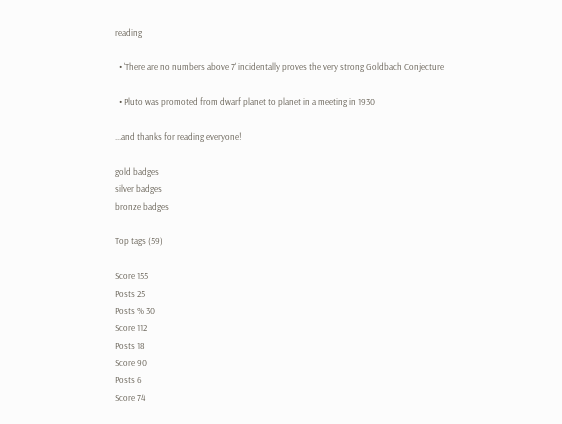reading

  • 'There are no numbers above 7' incidentally proves the very strong Goldbach Conjecture

  • Pluto was promoted from dwarf planet to planet in a meeting in 1930

...and thanks for reading everyone!

gold badges
silver badges
bronze badges

Top tags (59)

Score 155
Posts 25
Posts % 30
Score 112
Posts 18
Score 90
Posts 6
Score 74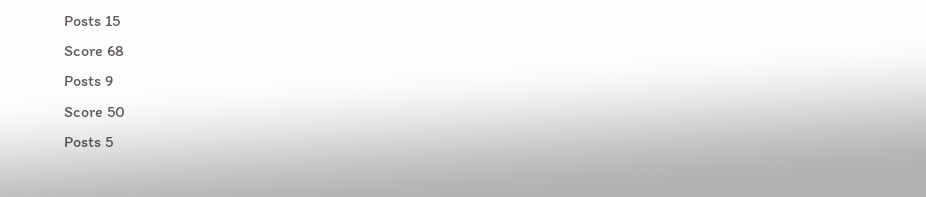Posts 15
Score 68
Posts 9
Score 50
Posts 5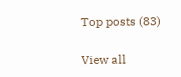Top posts (83)

View all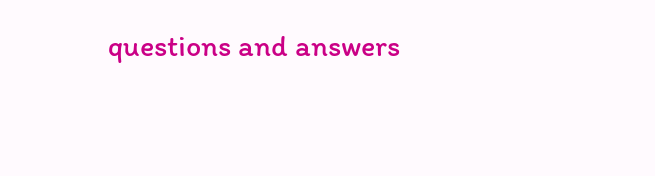questions and answers